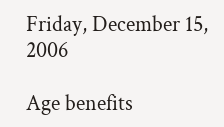Friday, December 15, 2006

Age benefits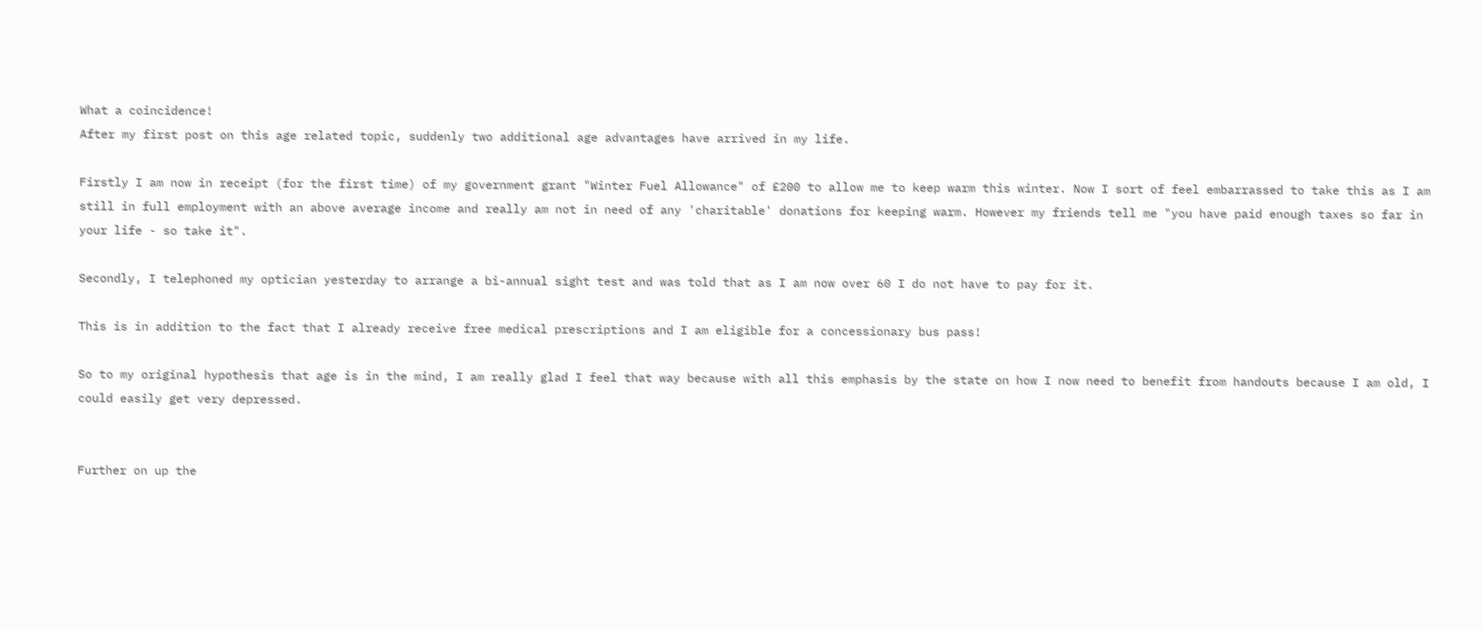What a coincidence!
After my first post on this age related topic, suddenly two additional age advantages have arrived in my life.

Firstly I am now in receipt (for the first time) of my government grant "Winter Fuel Allowance" of £200 to allow me to keep warm this winter. Now I sort of feel embarrassed to take this as I am still in full employment with an above average income and really am not in need of any 'charitable' donations for keeping warm. However my friends tell me "you have paid enough taxes so far in your life - so take it".

Secondly, I telephoned my optician yesterday to arrange a bi-annual sight test and was told that as I am now over 60 I do not have to pay for it.

This is in addition to the fact that I already receive free medical prescriptions and I am eligible for a concessionary bus pass!

So to my original hypothesis that age is in the mind, I am really glad I feel that way because with all this emphasis by the state on how I now need to benefit from handouts because I am old, I could easily get very depressed.


Further on up the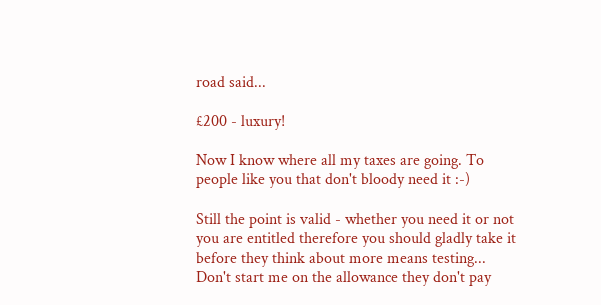road said...

£200 - luxury!

Now I know where all my taxes are going. To people like you that don't bloody need it :-)

Still the point is valid - whether you need it or not you are entitled therefore you should gladly take it before they think about more means testing... Don't start me on the allowance they don't pay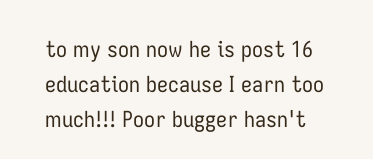to my son now he is post 16 education because I earn too much!!! Poor bugger hasn't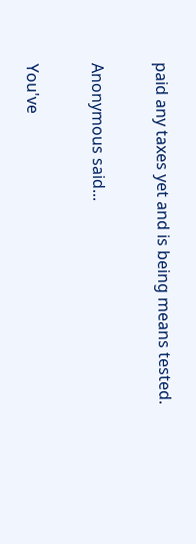paid any taxes yet and is being means tested.

Anonymous said...

You've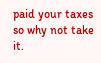paid your taxes so why not take it.